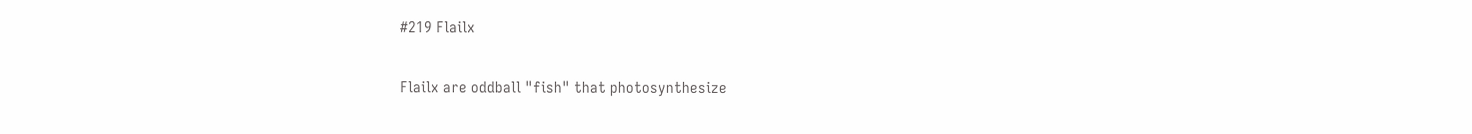#219 Flailx

Flailx are oddball "fish" that photosynthesize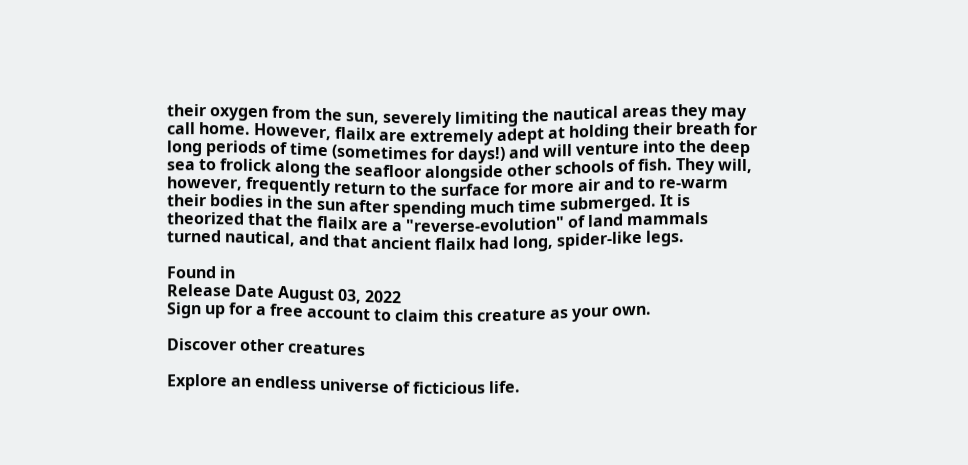their oxygen from the sun, severely limiting the nautical areas they may call home. However, flailx are extremely adept at holding their breath for long periods of time (sometimes for days!) and will venture into the deep sea to frolick along the seafloor alongside other schools of fish. They will, however, frequently return to the surface for more air and to re-warm their bodies in the sun after spending much time submerged. It is theorized that the flailx are a "reverse-evolution" of land mammals turned nautical, and that ancient flailx had long, spider-like legs.

Found in
Release Date August 03, 2022
Sign up for a free account to claim this creature as your own.

Discover other creatures

Explore an endless universe of ficticious life.